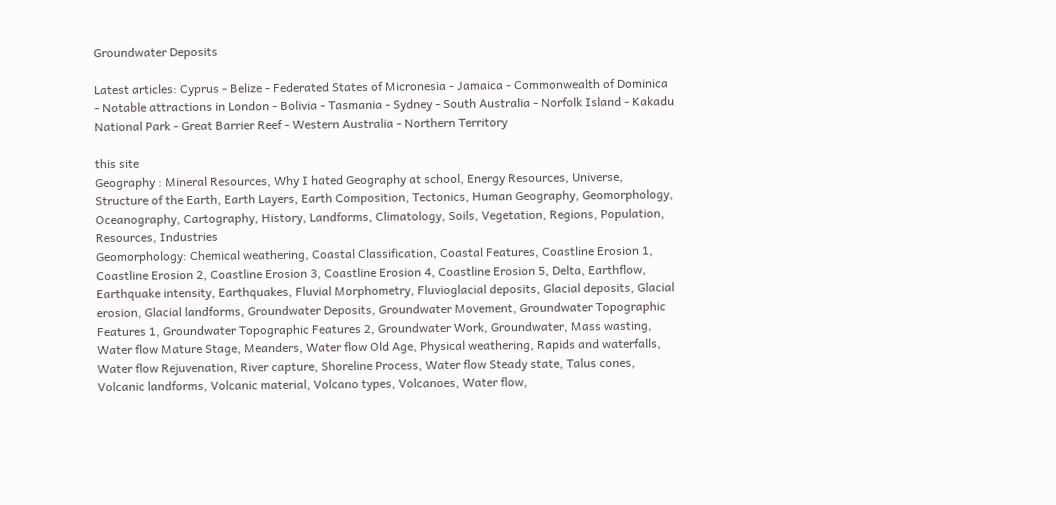Groundwater Deposits

Latest articles: Cyprus - Belize - Federated States of Micronesia - Jamaica - Commonwealth of Dominica - Notable attractions in London - Bolivia - Tasmania - Sydney - South Australia - Norfolk Island - Kakadu National Park - Great Barrier Reef - Western Australia - Northern Territory

this site
Geography : Mineral Resources, Why I hated Geography at school, Energy Resources, Universe, Structure of the Earth, Earth Layers, Earth Composition, Tectonics, Human Geography, Geomorphology, Oceanography, Cartography, History, Landforms, Climatology, Soils, Vegetation, Regions, Population, Resources, Industries
Geomorphology: Chemical weathering, Coastal Classification, Coastal Features, Coastline Erosion 1, Coastline Erosion 2, Coastline Erosion 3, Coastline Erosion 4, Coastline Erosion 5, Delta, Earthflow, Earthquake intensity, Earthquakes, Fluvial Morphometry, Fluvioglacial deposits, Glacial deposits, Glacial erosion, Glacial landforms, Groundwater Deposits, Groundwater Movement, Groundwater Topographic Features 1, Groundwater Topographic Features 2, Groundwater Work, Groundwater, Mass wasting, Water flow Mature Stage, Meanders, Water flow Old Age, Physical weathering, Rapids and waterfalls, Water flow Rejuvenation, River capture, Shoreline Process, Water flow Steady state, Talus cones, Volcanic landforms, Volcanic material, Volcano types, Volcanoes, Water flow,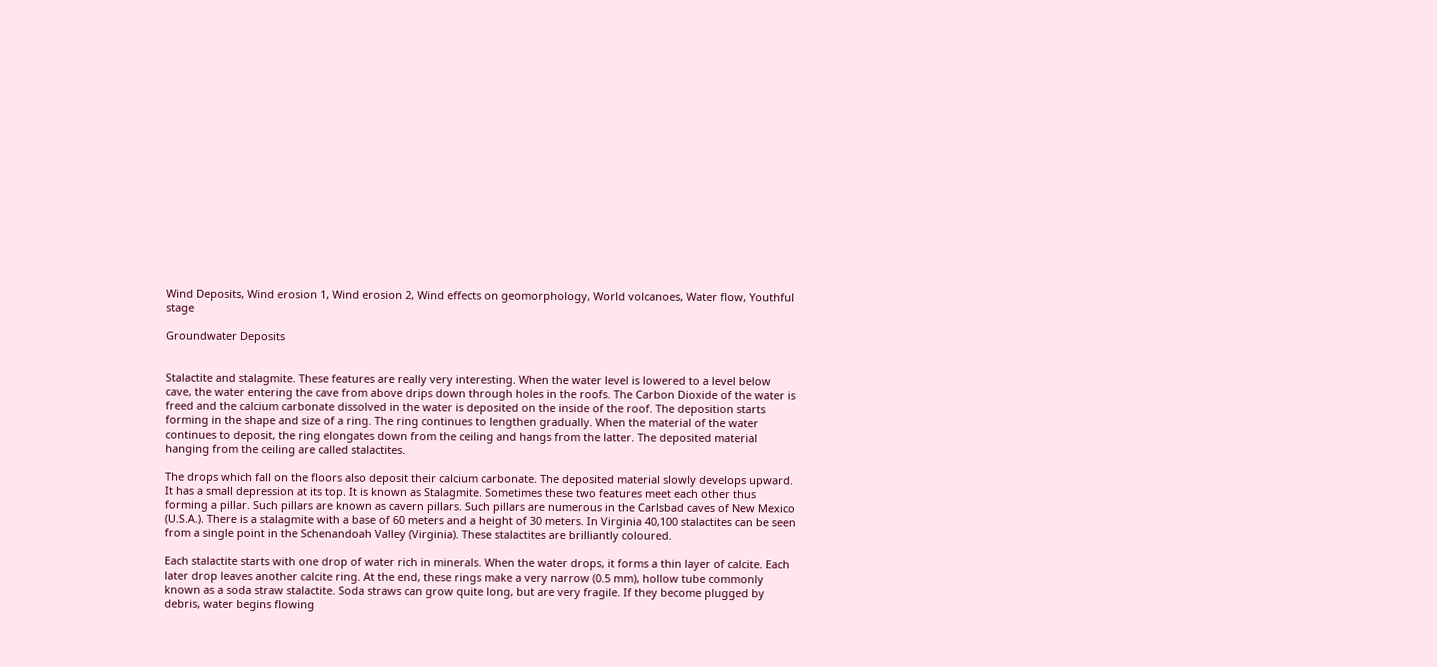Wind Deposits, Wind erosion 1, Wind erosion 2, Wind effects on geomorphology, World volcanoes, Water flow, Youthful stage

Groundwater Deposits


Stalactite and stalagmite. These features are really very interesting. When the water level is lowered to a level below cave, the water entering the cave from above drips down through holes in the roofs. The Carbon Dioxide of the water is freed and the calcium carbonate dissolved in the water is deposited on the inside of the roof. The deposition starts forming in the shape and size of a ring. The ring continues to lengthen gradually. When the material of the water continues to deposit, the ring elongates down from the ceiling and hangs from the latter. The deposited material hanging from the ceiling are called stalactites.

The drops which fall on the floors also deposit their calcium carbonate. The deposited material slowly develops upward. It has a small depression at its top. It is known as Stalagmite. Sometimes these two features meet each other thus forming a pillar. Such pillars are known as cavern pillars. Such pillars are numerous in the Carlsbad caves of New Mexico (U.S.A.). There is a stalagmite with a base of 60 meters and a height of 30 meters. In Virginia 40,100 stalactites can be seen from a single point in the Schenandoah Valley (Virginia). These stalactites are brilliantly coloured.

Each stalactite starts with one drop of water rich in minerals. When the water drops, it forms a thin layer of calcite. Each later drop leaves another calcite ring. At the end, these rings make a very narrow (0.5 mm), hollow tube commonly known as a soda straw stalactite. Soda straws can grow quite long, but are very fragile. If they become plugged by debris, water begins flowing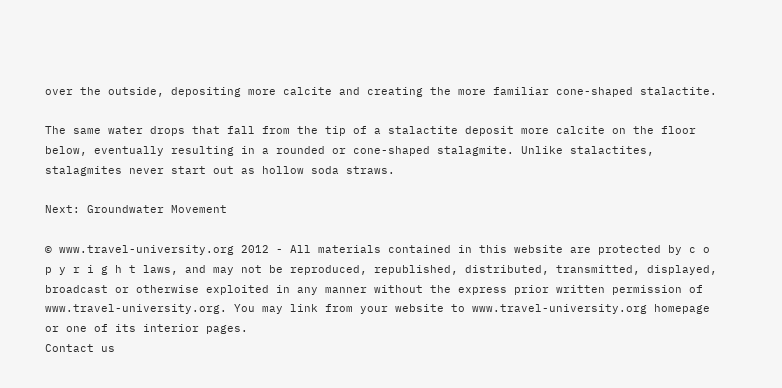over the outside, depositing more calcite and creating the more familiar cone-shaped stalactite.

The same water drops that fall from the tip of a stalactite deposit more calcite on the floor below, eventually resulting in a rounded or cone-shaped stalagmite. Unlike stalactites, stalagmites never start out as hollow soda straws.

Next: Groundwater Movement

© www.travel-university.org 2012 - All materials contained in this website are protected by c o p y r i g h t laws, and may not be reproduced, republished, distributed, transmitted, displayed, broadcast or otherwise exploited in any manner without the express prior written permission of www.travel-university.org. You may link from your website to www.travel-university.org homepage or one of its interior pages.
Contact us